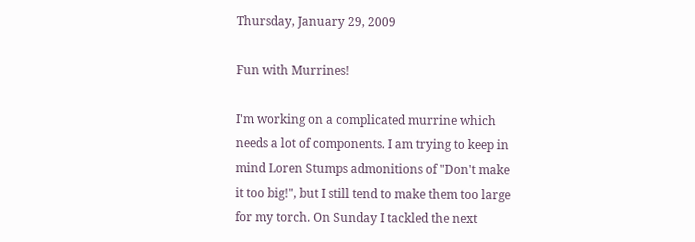Thursday, January 29, 2009

Fun with Murrines!

I'm working on a complicated murrine which needs a lot of components. I am trying to keep in mind Loren Stumps admonitions of "Don't make it too big!", but I still tend to make them too large for my torch. On Sunday I tackled the next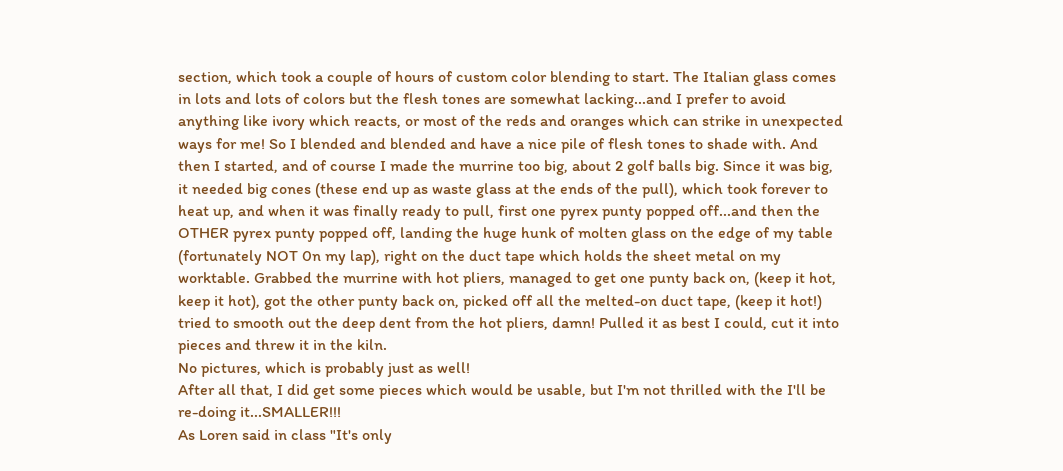section, which took a couple of hours of custom color blending to start. The Italian glass comes in lots and lots of colors but the flesh tones are somewhat lacking...and I prefer to avoid anything like ivory which reacts, or most of the reds and oranges which can strike in unexpected ways for me! So I blended and blended and have a nice pile of flesh tones to shade with. And then I started, and of course I made the murrine too big, about 2 golf balls big. Since it was big, it needed big cones (these end up as waste glass at the ends of the pull), which took forever to heat up, and when it was finally ready to pull, first one pyrex punty popped off...and then the OTHER pyrex punty popped off, landing the huge hunk of molten glass on the edge of my table (fortunately NOT 0n my lap), right on the duct tape which holds the sheet metal on my worktable. Grabbed the murrine with hot pliers, managed to get one punty back on, (keep it hot, keep it hot), got the other punty back on, picked off all the melted-on duct tape, (keep it hot!) tried to smooth out the deep dent from the hot pliers, damn! Pulled it as best I could, cut it into pieces and threw it in the kiln.
No pictures, which is probably just as well!
After all that, I did get some pieces which would be usable, but I'm not thrilled with the I'll be re-doing it...SMALLER!!!
As Loren said in class "It's only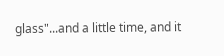glass"...and a little time, and it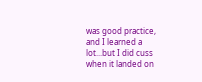was good practice, and I learned a lot...but I did cuss when it landed on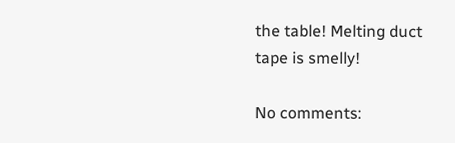the table! Melting duct tape is smelly!

No comments: